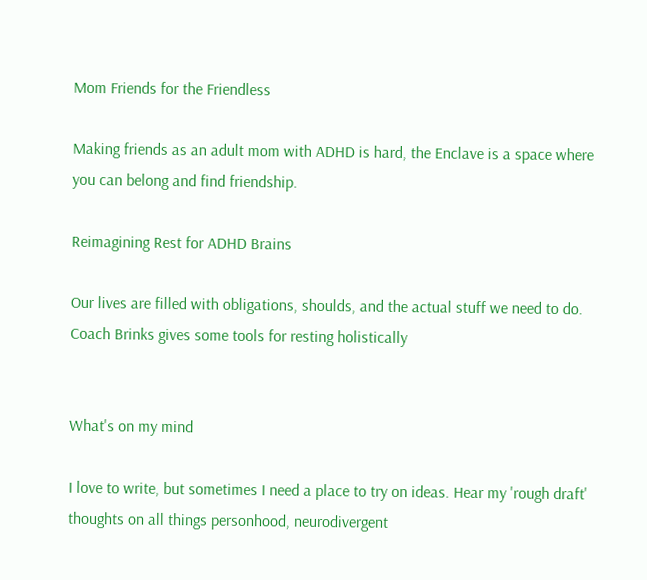Mom Friends for the Friendless

Making friends as an adult mom with ADHD is hard, the Enclave is a space where you can belong and find friendship.

Reimagining Rest for ADHD Brains

Our lives are filled with obligations, shoulds, and the actual stuff we need to do. Coach Brinks gives some tools for resting holistically


What's on my mind

I love to write, but sometimes I need a place to try on ideas. Hear my 'rough draft' thoughts on all things personhood, neurodivergent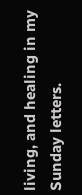living, and healing in my Sunday letters.